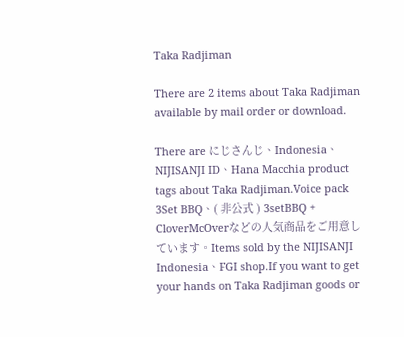Taka Radjiman

There are 2 items about Taka Radjiman available by mail order or download.

There are にじさんじ、Indonesia、NIJISANJI ID、Hana Macchia product tags about Taka Radjiman.Voice pack 3Set BBQ、( 非公式 ) 3setBBQ + CloverMcOverなどの人気商品をご用意しています。Items sold by the NIJISANJI Indonesia、FGI shop.If you want to get your hands on Taka Radjiman goods or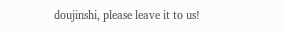doujinshi, please leave it to us!